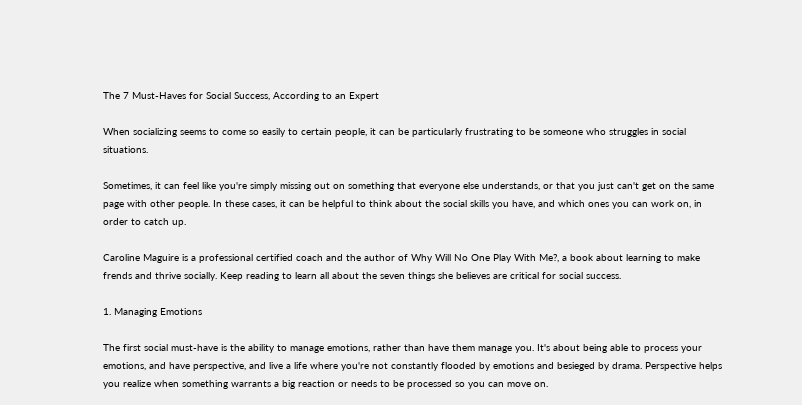The 7 Must-Haves for Social Success, According to an Expert

When socializing seems to come so easily to certain people, it can be particularly frustrating to be someone who struggles in social situations.

Sometimes, it can feel like you're simply missing out on something that everyone else understands, or that you just can't get on the same page with other people. In these cases, it can be helpful to think about the social skills you have, and which ones you can work on, in order to catch up.

Caroline Maguire is a professional certified coach and the author of Why Will No One Play With Me?, a book about learning to make frends and thrive socially. Keep reading to learn all about the seven things she believes are critical for social success.

1. Managing Emotions

The first social must-have is the ability to manage emotions, rather than have them manage you. It's about being able to process your emotions, and have perspective, and live a life where you're not constantly flooded by emotions and besieged by drama. Perspective helps you realize when something warrants a big reaction or needs to be processed so you can move on.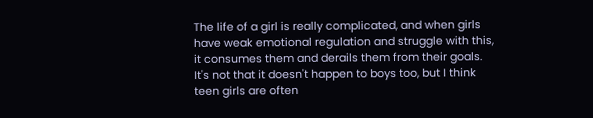The life of a girl is really complicated, and when girls have weak emotional regulation and struggle with this, it consumes them and derails them from their goals. It's not that it doesn't happen to boys too, but I think teen girls are often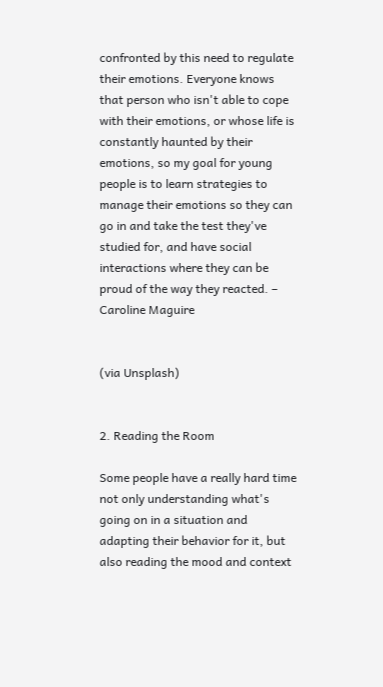confronted by this need to regulate their emotions. Everyone knows that person who isn't able to cope with their emotions, or whose life is constantly haunted by their emotions, so my goal for young people is to learn strategies to manage their emotions so they can go in and take the test they've studied for, and have social interactions where they can be proud of the way they reacted. – Caroline Maguire


(via Unsplash)


2. Reading the Room

Some people have a really hard time not only understanding what's going on in a situation and adapting their behavior for it, but also reading the mood and context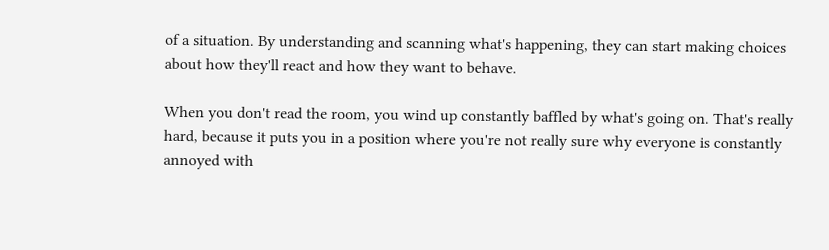of a situation. By understanding and scanning what's happening, they can start making choices about how they'll react and how they want to behave.

When you don't read the room, you wind up constantly baffled by what's going on. That's really hard, because it puts you in a position where you're not really sure why everyone is constantly annoyed with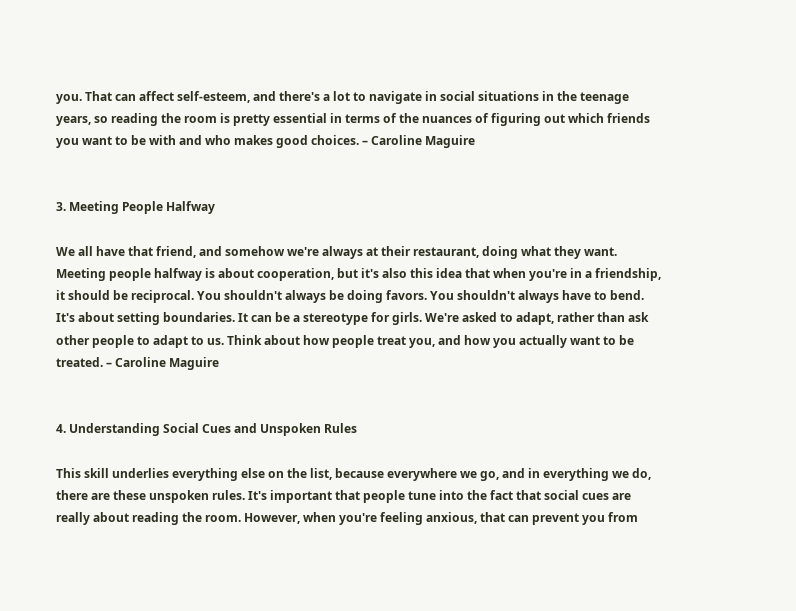you. That can affect self-esteem, and there's a lot to navigate in social situations in the teenage years, so reading the room is pretty essential in terms of the nuances of figuring out which friends you want to be with and who makes good choices. – Caroline Maguire


3. Meeting People Halfway

We all have that friend, and somehow we're always at their restaurant, doing what they want. Meeting people halfway is about cooperation, but it's also this idea that when you're in a friendship, it should be reciprocal. You shouldn't always be doing favors. You shouldn't always have to bend. It's about setting boundaries. It can be a stereotype for girls. We're asked to adapt, rather than ask other people to adapt to us. Think about how people treat you, and how you actually want to be treated. – Caroline Maguire


4. Understanding Social Cues and Unspoken Rules

This skill underlies everything else on the list, because everywhere we go, and in everything we do, there are these unspoken rules. It's important that people tune into the fact that social cues are really about reading the room. However, when you're feeling anxious, that can prevent you from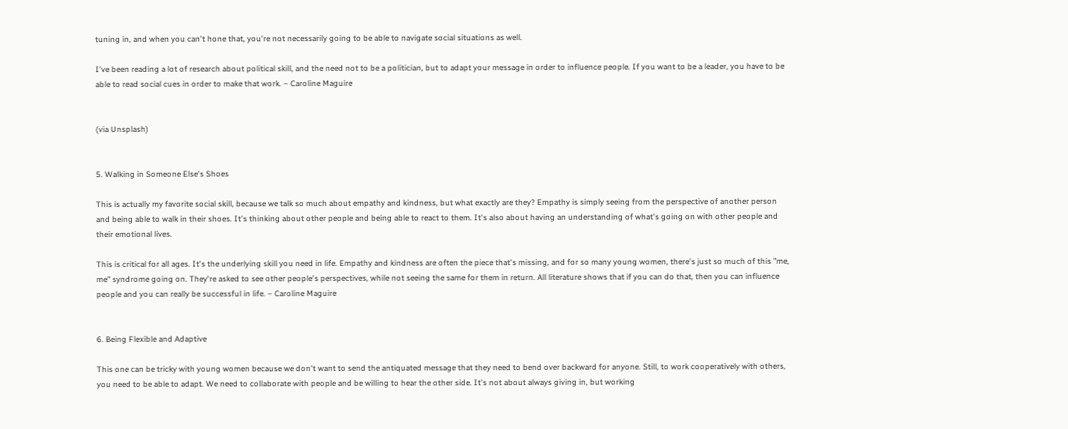tuning in, and when you can't hone that, you're not necessarily going to be able to navigate social situations as well.

I've been reading a lot of research about political skill, and the need not to be a politician, but to adapt your message in order to influence people. If you want to be a leader, you have to be able to read social cues in order to make that work. – Caroline Maguire


(via Unsplash)


5. Walking in Someone Else's Shoes

This is actually my favorite social skill, because we talk so much about empathy and kindness, but what exactly are they? Empathy is simply seeing from the perspective of another person and being able to walk in their shoes. It's thinking about other people and being able to react to them. It's also about having an understanding of what's going on with other people and their emotional lives.

This is critical for all ages. It's the underlying skill you need in life. Empathy and kindness are often the piece that's missing, and for so many young women, there's just so much of this "me, me" syndrome going on. They're asked to see other people's perspectives, while not seeing the same for them in return. All literature shows that if you can do that, then you can influence people and you can really be successful in life. – Caroline Maguire


6. Being Flexible and Adaptive

This one can be tricky with young women because we don't want to send the antiquated message that they need to bend over backward for anyone. Still, to work cooperatively with others, you need to be able to adapt. We need to collaborate with people and be willing to hear the other side. It's not about always giving in, but working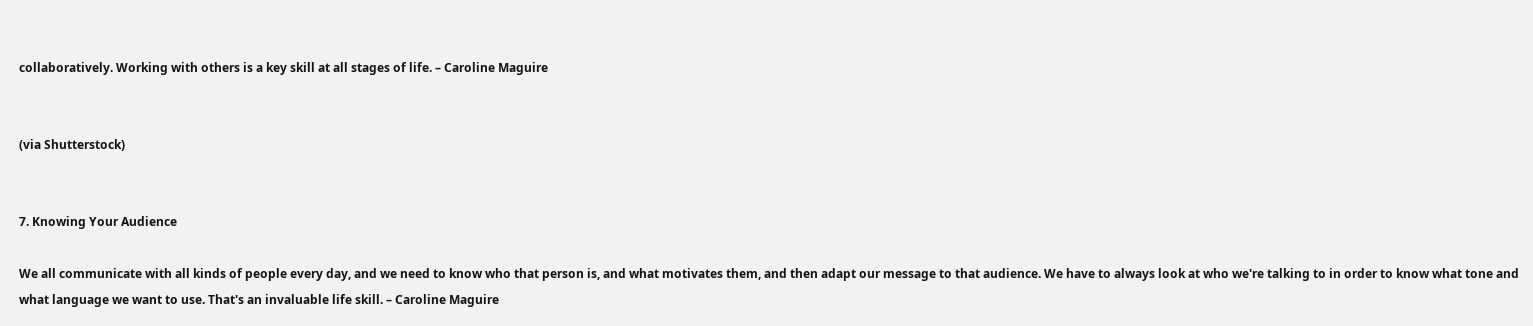collaboratively. Working with others is a key skill at all stages of life. – Caroline Maguire


(via Shutterstock)


7. Knowing Your Audience

We all communicate with all kinds of people every day, and we need to know who that person is, and what motivates them, and then adapt our message to that audience. We have to always look at who we're talking to in order to know what tone and what language we want to use. That's an invaluable life skill. – Caroline Maguire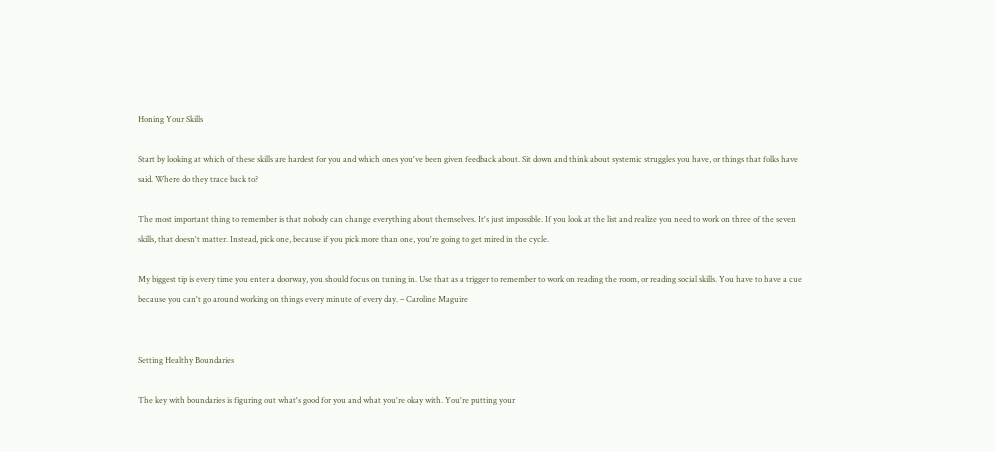Honing Your Skills

Start by looking at which of these skills are hardest for you and which ones you've been given feedback about. Sit down and think about systemic struggles you have, or things that folks have said. Where do they trace back to?

The most important thing to remember is that nobody can change everything about themselves. It's just impossible. If you look at the list and realize you need to work on three of the seven skills, that doesn't matter. Instead, pick one, because if you pick more than one, you're going to get mired in the cycle.

My biggest tip is every time you enter a doorway, you should focus on tuning in. Use that as a trigger to remember to work on reading the room, or reading social skills. You have to have a cue because you can't go around working on things every minute of every day. – Caroline Maguire


Setting Healthy Boundaries

The key with boundaries is figuring out what's good for you and what you're okay with. You're putting your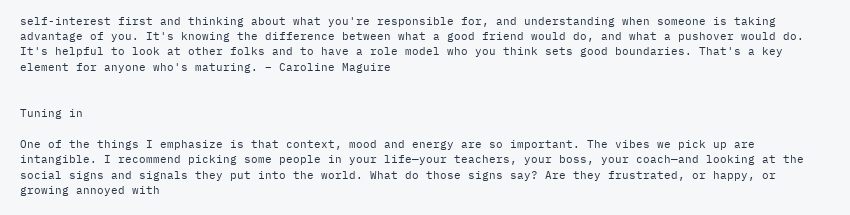self-interest first and thinking about what you're responsible for, and understanding when someone is taking advantage of you. It's knowing the difference between what a good friend would do, and what a pushover would do. It's helpful to look at other folks and to have a role model who you think sets good boundaries. That's a key element for anyone who's maturing. – Caroline Maguire


Tuning in

One of the things I emphasize is that context, mood and energy are so important. The vibes we pick up are intangible. I recommend picking some people in your life—your teachers, your boss, your coach—and looking at the social signs and signals they put into the world. What do those signs say? Are they frustrated, or happy, or growing annoyed with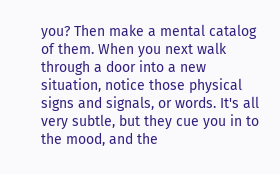you? Then make a mental catalog of them. When you next walk through a door into a new situation, notice those physical signs and signals, or words. It's all very subtle, but they cue you in to the mood, and the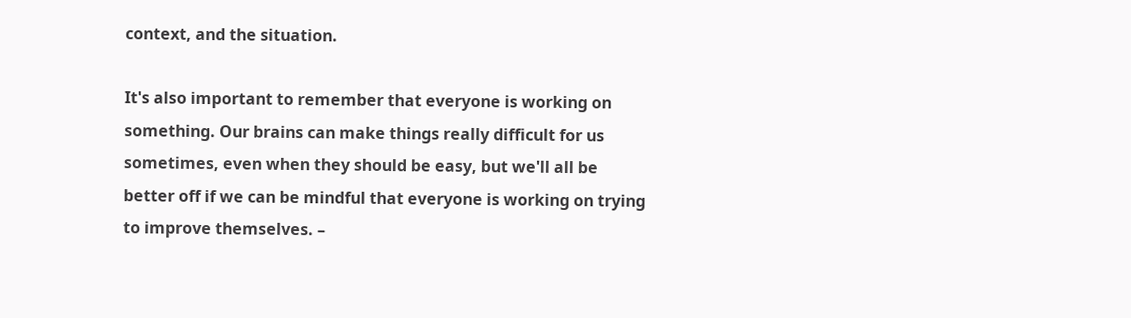context, and the situation.

It's also important to remember that everyone is working on something. Our brains can make things really difficult for us sometimes, even when they should be easy, but we'll all be better off if we can be mindful that everyone is working on trying to improve themselves. –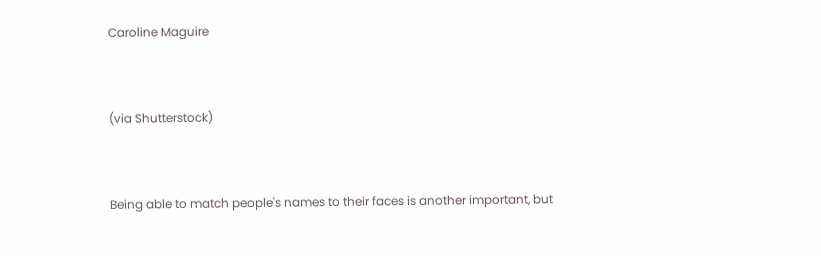Caroline Maguire


(via Shutterstock)


Being able to match people's names to their faces is another important, but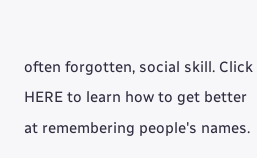often forgotten, social skill. Click HERE to learn how to get better at remembering people's names.